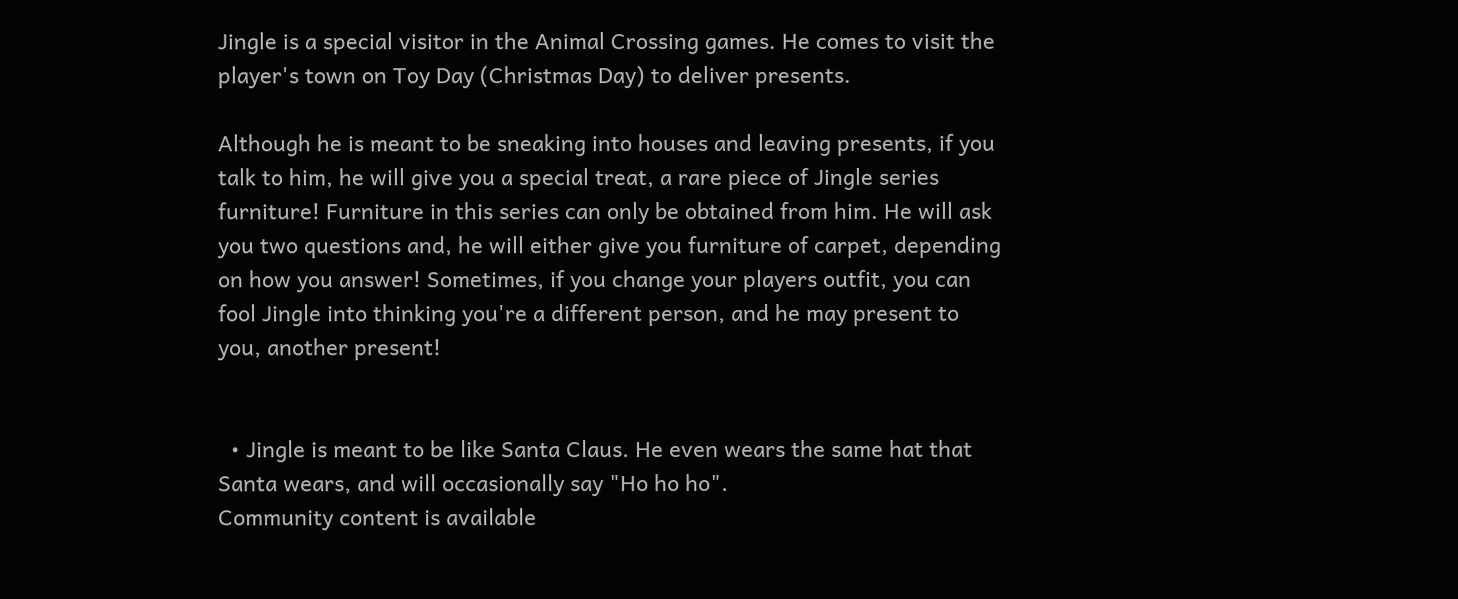Jingle is a special visitor in the Animal Crossing games. He comes to visit the player's town on Toy Day (Christmas Day) to deliver presents.

Although he is meant to be sneaking into houses and leaving presents, if you talk to him, he will give you a special treat, a rare piece of Jingle series furniture! Furniture in this series can only be obtained from him. He will ask you two questions and, he will either give you furniture of carpet, depending on how you answer! Sometimes, if you change your players outfit, you can fool Jingle into thinking you're a different person, and he may present to you, another present!


  • Jingle is meant to be like Santa Claus. He even wears the same hat that Santa wears, and will occasionally say "Ho ho ho".
Community content is available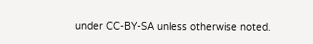under CC-BY-SA unless otherwise noted.